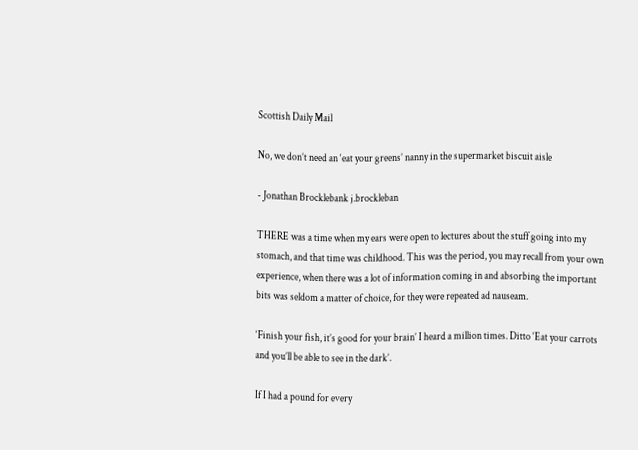Scottish Daily Mail

No, we don’t need an ‘eat your greens’ nanny in the supermarket biscuit aisle

- Jonathan Brocklebank j.brockleban

THERE was a time when my ears were open to lectures about the stuff going into my stomach, and that time was childhood. This was the period, you may recall from your own experience, when there was a lot of information coming in and absorbing the important bits was seldom a matter of choice, for they were repeated ad nauseam.

‘Finish your fish, it’s good for your brain’ I heard a million times. Ditto ‘Eat your carrots and you’ll be able to see in the dark’.

If I had a pound for every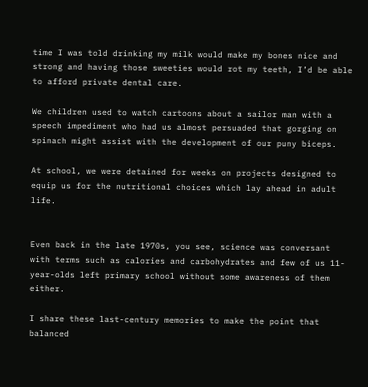time I was told drinking my milk would make my bones nice and strong and having those sweeties would rot my teeth, I’d be able to afford private dental care.

We children used to watch cartoons about a sailor man with a speech impediment who had us almost persuaded that gorging on spinach might assist with the development of our puny biceps.

At school, we were detained for weeks on projects designed to equip us for the nutritional choices which lay ahead in adult life.


Even back in the late 1970s, you see, science was conversant with terms such as calories and carbohydrates and few of us 11-year-olds left primary school without some awareness of them either.

I share these last-century memories to make the point that balanced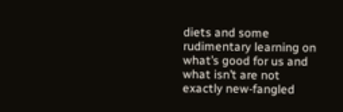diets and some rudimentary learning on what’s good for us and what isn’t are not exactly new-fangled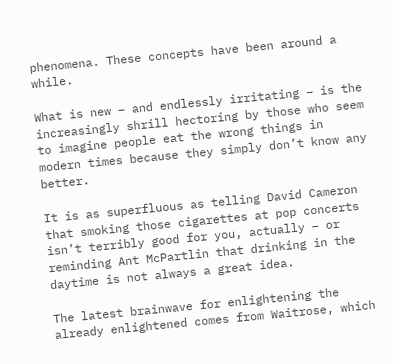phenomena. These concepts have been around a while.

What is new – and endlessly irritating – is the increasingly shrill hectoring by those who seem to imagine people eat the wrong things in modern times because they simply don’t know any better.

It is as superfluous as telling David Cameron that smoking those cigarettes at pop concerts isn’t terribly good for you, actually – or reminding Ant McPartlin that drinking in the daytime is not always a great idea.

The latest brainwave for enlightening the already enlightened comes from Waitrose, which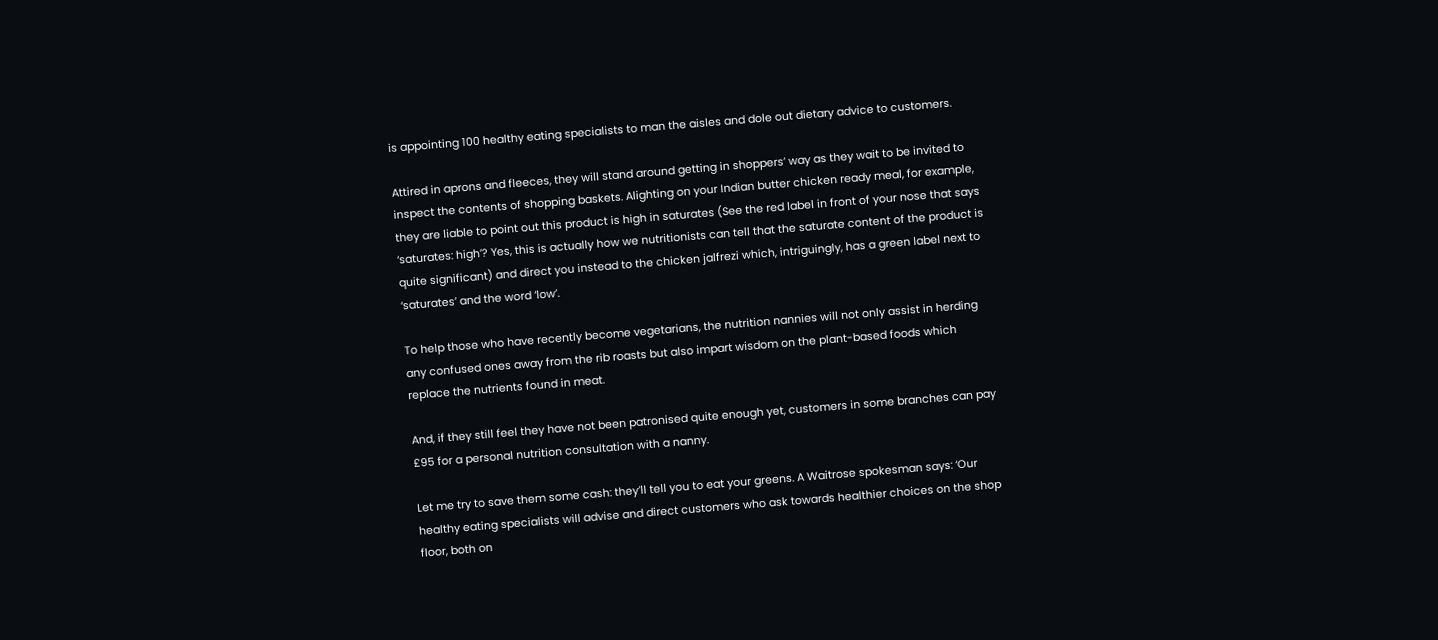is appointing 100 healthy eating specialists to man the aisles and dole out dietary advice to customers.

Attired in aprons and fleeces, they will stand around getting in shoppers’ way as they wait to be invited to inspect the contents of shopping baskets. Alighting on your Indian butter chicken ready meal, for example, they are liable to point out this product is high in saturates (See the red label in front of your nose that says ‘saturates: high’? Yes, this is actually how we nutritionists can tell that the saturate content of the product is quite significant) and direct you instead to the chicken jalfrezi which, intriguingly, has a green label next to ‘saturates’ and the word ‘low’.

To help those who have recently become vegetarians, the nutrition nannies will not only assist in herding any confused ones away from the rib roasts but also impart wisdom on the plant-based foods which replace the nutrients found in meat.

And, if they still feel they have not been patronised quite enough yet, customers in some branches can pay £95 for a personal nutrition consultation with a nanny.

Let me try to save them some cash: they’ll tell you to eat your greens. A Waitrose spokesman says: ‘Our healthy eating specialists will advise and direct customers who ask towards healthier choices on the shop floor, both on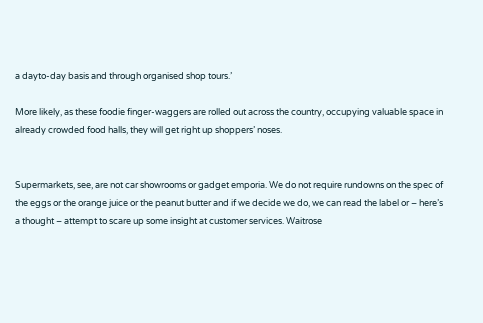a dayto-day basis and through organised shop tours.’

More likely, as these foodie finger-waggers are rolled out across the country, occupying valuable space in already crowded food halls, they will get right up shoppers’ noses.


Supermarkets, see, are not car showrooms or gadget emporia. We do not require rundowns on the spec of the eggs or the orange juice or the peanut butter and if we decide we do, we can read the label or – here’s a thought – attempt to scare up some insight at customer services. Waitrose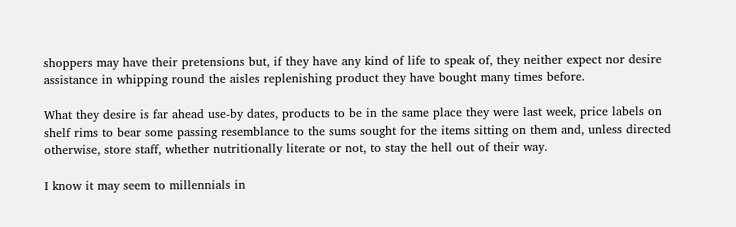shoppers may have their pretensions but, if they have any kind of life to speak of, they neither expect nor desire assistance in whipping round the aisles replenishing product they have bought many times before.

What they desire is far ahead use-by dates, products to be in the same place they were last week, price labels on shelf rims to bear some passing resemblance to the sums sought for the items sitting on them and, unless directed otherwise, store staff, whether nutritionally literate or not, to stay the hell out of their way.

I know it may seem to millennials in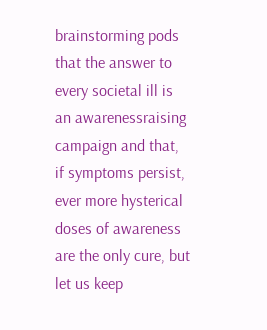brainstorming pods that the answer to every societal ill is an awarenessraising campaign and that, if symptoms persist, ever more hysterical doses of awareness are the only cure, but let us keep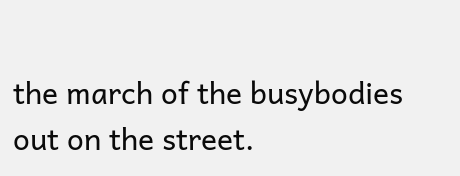the march of the busybodies out on the street.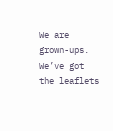We are grown-ups. We’ve got the leaflets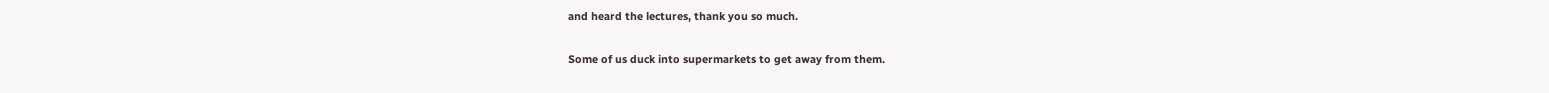and heard the lectures, thank you so much.

Some of us duck into supermarkets to get away from them.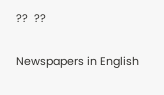??  ??

Newspapers in English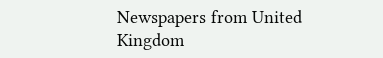Newspapers from United Kingdom